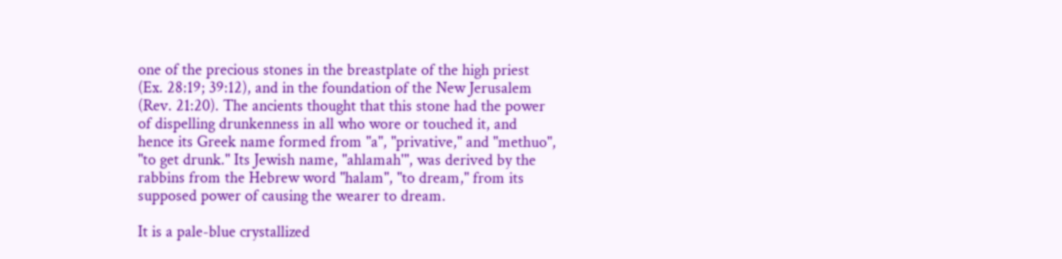one of the precious stones in the breastplate of the high priest
(Ex. 28:19; 39:12), and in the foundation of the New Jerusalem
(Rev. 21:20). The ancients thought that this stone had the power
of dispelling drunkenness in all who wore or touched it, and
hence its Greek name formed from "a", "privative," and "methuo",
"to get drunk." Its Jewish name, "ahlamah'", was derived by the
rabbins from the Hebrew word "halam", "to dream," from its
supposed power of causing the wearer to dream.

It is a pale-blue crystallized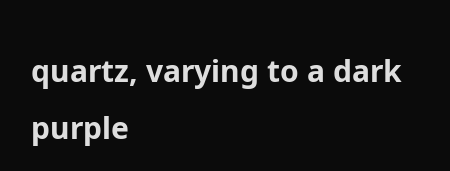quartz, varying to a dark
purple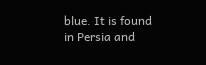blue. It is found in Persia and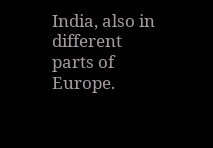India, also in different
parts of Europe.